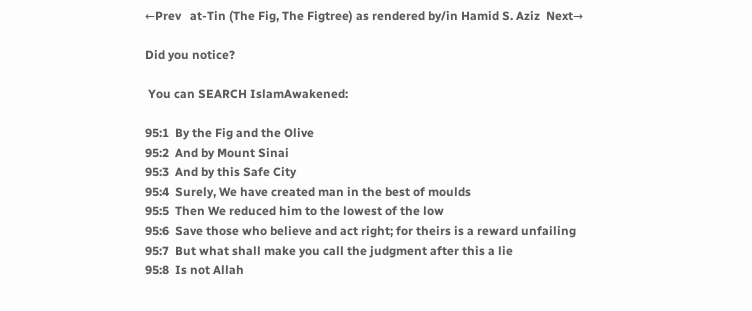←Prev   at-Tin (The Fig, The Figtree) as rendered by/in Hamid S. Aziz  Next→

Did you notice?

 You can SEARCH IslamAwakened:

95:1  By the Fig and the Olive
95:2  And by Mount Sinai
95:3  And by this Safe City
95:4  Surely, We have created man in the best of moulds
95:5  Then We reduced him to the lowest of the low
95:6  Save those who believe and act right; for theirs is a reward unfailing
95:7  But what shall make you call the judgment after this a lie
95:8  Is not Allah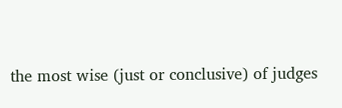the most wise (just or conclusive) of judges